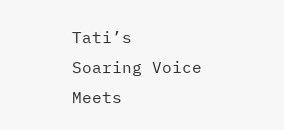Tati’s Soaring Voice Meets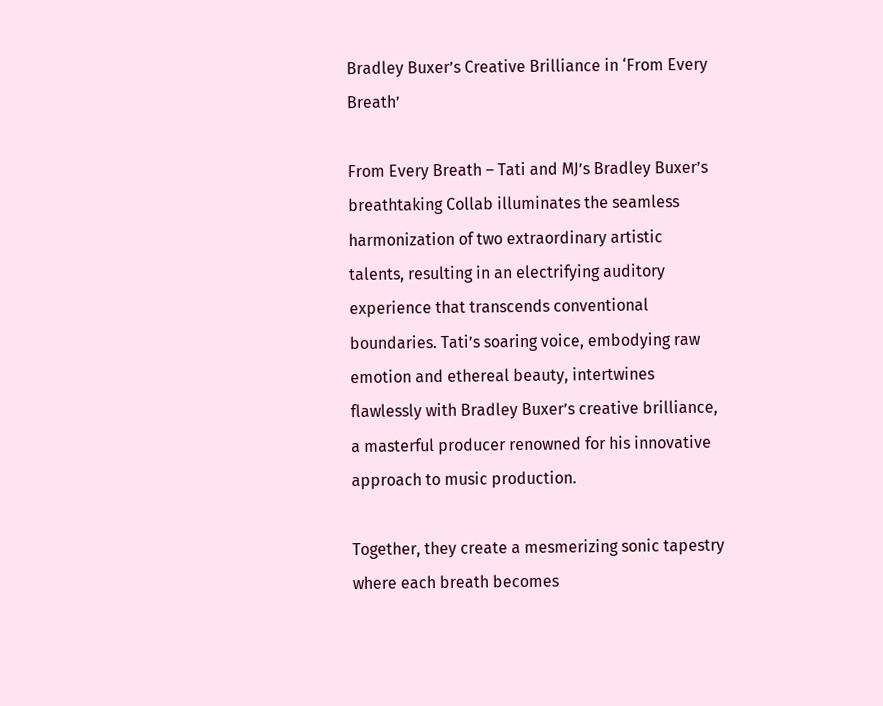Bradley Buxer’s Creative Brilliance in ‘From Every Breath’

From Every Breath – Tati and MJ’s Bradley Buxer’s breathtaking Collab illuminates the seamless harmonization of two extraordinary artistic talents, resulting in an electrifying auditory experience that transcends conventional boundaries. Tati’s soaring voice, embodying raw emotion and ethereal beauty, intertwines flawlessly with Bradley Buxer’s creative brilliance, a masterful producer renowned for his innovative approach to music production.

Together, they create a mesmerizing sonic tapestry where each breath becomes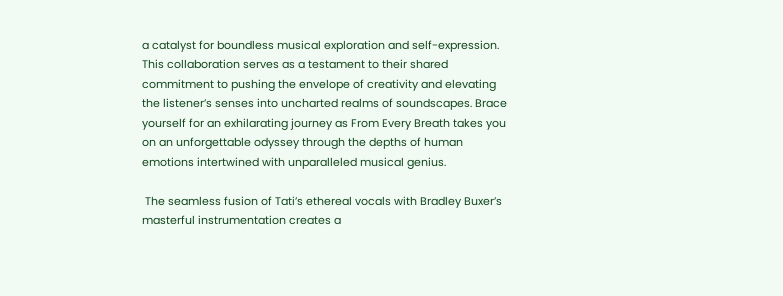a catalyst for boundless musical exploration and self-expression. This collaboration serves as a testament to their shared commitment to pushing the envelope of creativity and elevating the listener’s senses into uncharted realms of soundscapes. Brace yourself for an exhilarating journey as From Every Breath takes you on an unforgettable odyssey through the depths of human emotions intertwined with unparalleled musical genius.

 The seamless fusion of Tati’s ethereal vocals with Bradley Buxer’s masterful instrumentation creates a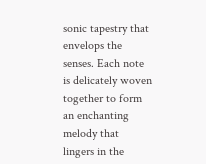sonic tapestry that envelops the senses. Each note is delicately woven together to form an enchanting melody that lingers in the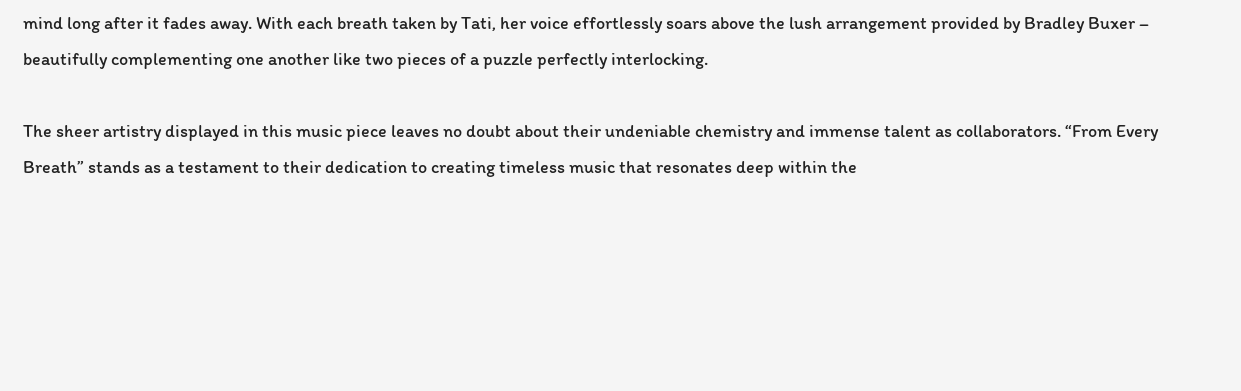mind long after it fades away. With each breath taken by Tati, her voice effortlessly soars above the lush arrangement provided by Bradley Buxer – beautifully complementing one another like two pieces of a puzzle perfectly interlocking.

The sheer artistry displayed in this music piece leaves no doubt about their undeniable chemistry and immense talent as collaborators. “From Every Breath” stands as a testament to their dedication to creating timeless music that resonates deep within the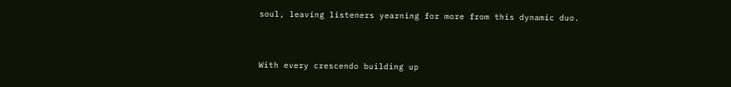soul, leaving listeners yearning for more from this dynamic duo.


With every crescendo building up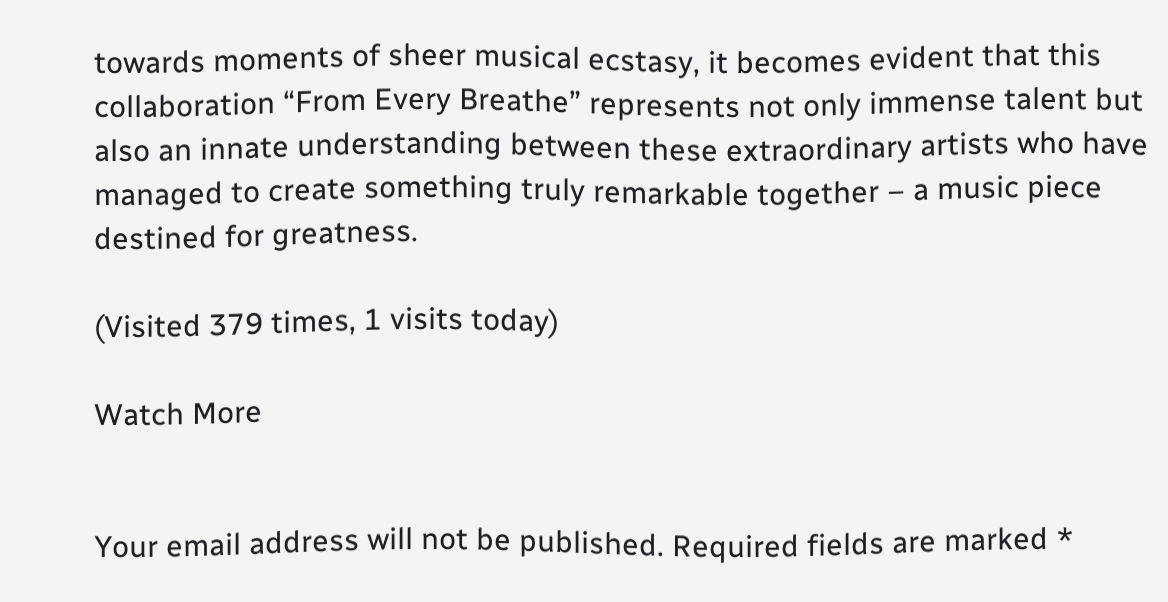towards moments of sheer musical ecstasy, it becomes evident that this collaboration “From Every Breathe” represents not only immense talent but also an innate understanding between these extraordinary artists who have managed to create something truly remarkable together – a music piece destined for greatness.

(Visited 379 times, 1 visits today)

Watch More


Your email address will not be published. Required fields are marked *